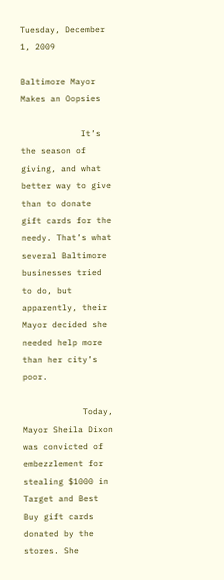Tuesday, December 1, 2009

Baltimore Mayor Makes an Oopsies

            It’s the season of giving, and what better way to give than to donate gift cards for the needy. That’s what several Baltimore businesses tried to do, but apparently, their Mayor decided she needed help more than her city’s poor.

            Today, Mayor Sheila Dixon was convicted of embezzlement for stealing $1000 in Target and Best Buy gift cards donated by the stores. She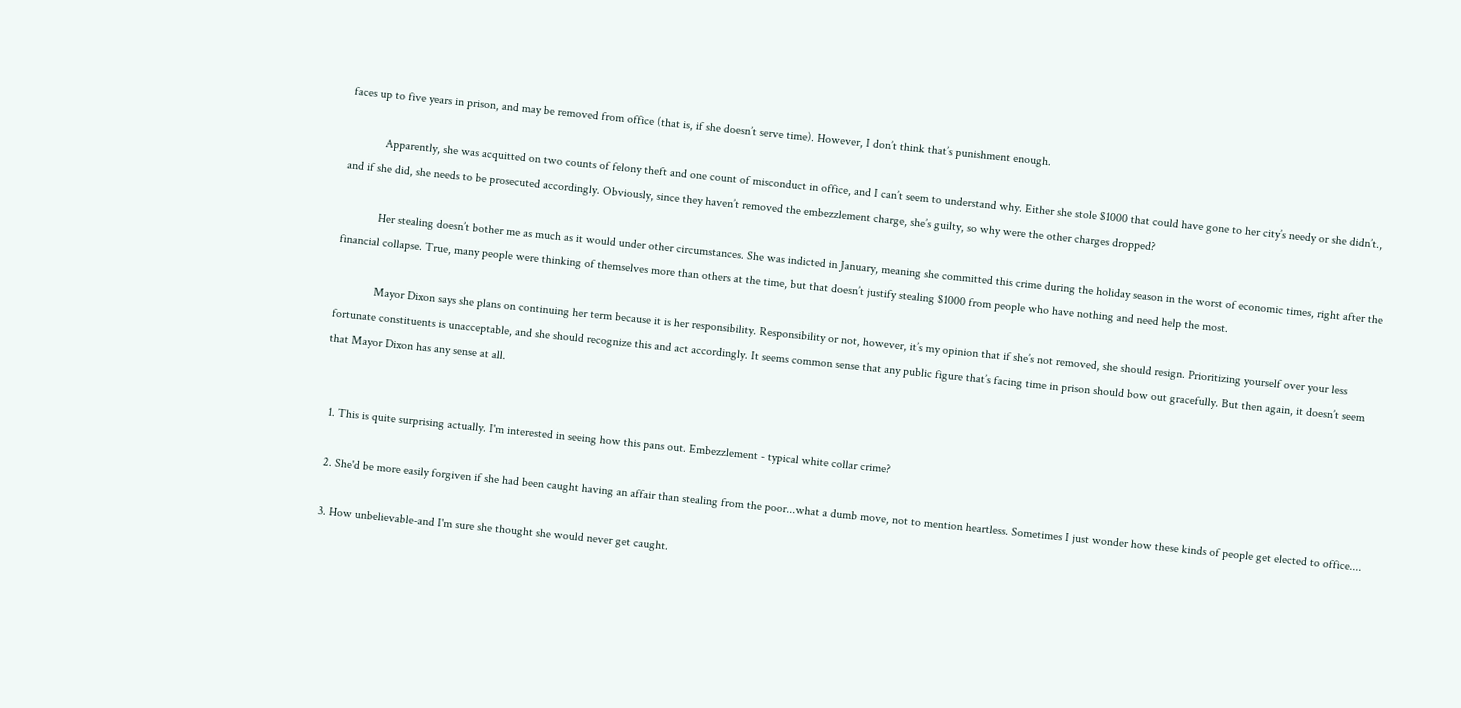faces up to five years in prison, and may be removed from office (that is, if she doesn’t serve time). However, I don’t think that’s punishment enough.

            Apparently, she was acquitted on two counts of felony theft and one count of misconduct in office, and I can’t seem to understand why. Either she stole $1000 that could have gone to her city’s needy or she didn’t., and if she did, she needs to be prosecuted accordingly. Obviously, since they haven’t removed the embezzlement charge, she’s guilty, so why were the other charges dropped?

            Her stealing doesn’t bother me as much as it would under other circumstances. She was indicted in January, meaning she committed this crime during the holiday season in the worst of economic times, right after the financial collapse. True, many people were thinking of themselves more than others at the time, but that doesn’t justify stealing $1000 from people who have nothing and need help the most.

             Mayor Dixon says she plans on continuing her term because it is her responsibility. Responsibility or not, however, it’s my opinion that if she’s not removed, she should resign. Prioritizing yourself over your less fortunate constituents is unacceptable, and she should recognize this and act accordingly. It seems common sense that any public figure that’s facing time in prison should bow out gracefully. But then again, it doesn’t seem that Mayor Dixon has any sense at all.


  1. This is quite surprising actually. I'm interested in seeing how this pans out. Embezzlement - typical white collar crime?

  2. She'd be more easily forgiven if she had been caught having an affair than stealing from the poor...what a dumb move, not to mention heartless. Sometimes I just wonder how these kinds of people get elected to office....

  3. How unbelievable-and I'm sure she thought she would never get caught.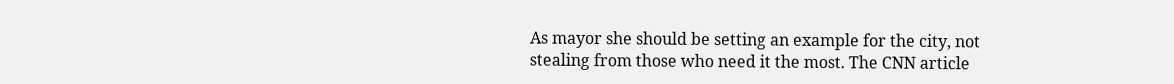As mayor she should be setting an example for the city, not stealing from those who need it the most. The CNN article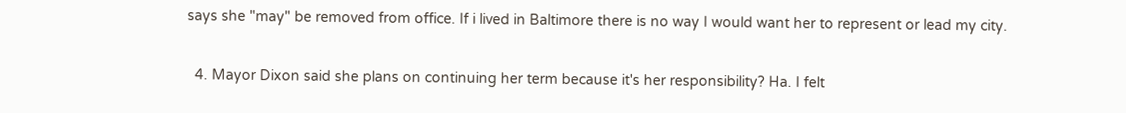says she "may" be removed from office. If i lived in Baltimore there is no way I would want her to represent or lead my city.

  4. Mayor Dixon said she plans on continuing her term because it's her responsibility? Ha. I felt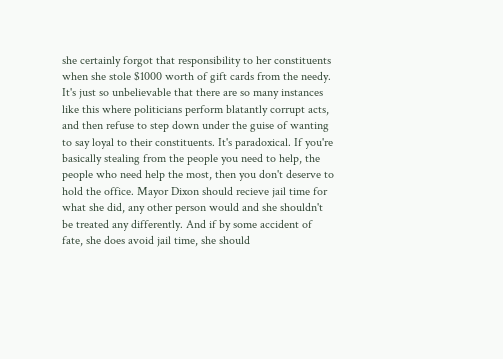she certainly forgot that responsibility to her constituents when she stole $1000 worth of gift cards from the needy. It's just so unbelievable that there are so many instances like this where politicians perform blatantly corrupt acts, and then refuse to step down under the guise of wanting to say loyal to their constituents. It's paradoxical. If you're basically stealing from the people you need to help, the people who need help the most, then you don't deserve to hold the office. Mayor Dixon should recieve jail time for what she did, any other person would and she shouldn't be treated any differently. And if by some accident of fate, she does avoid jail time, she should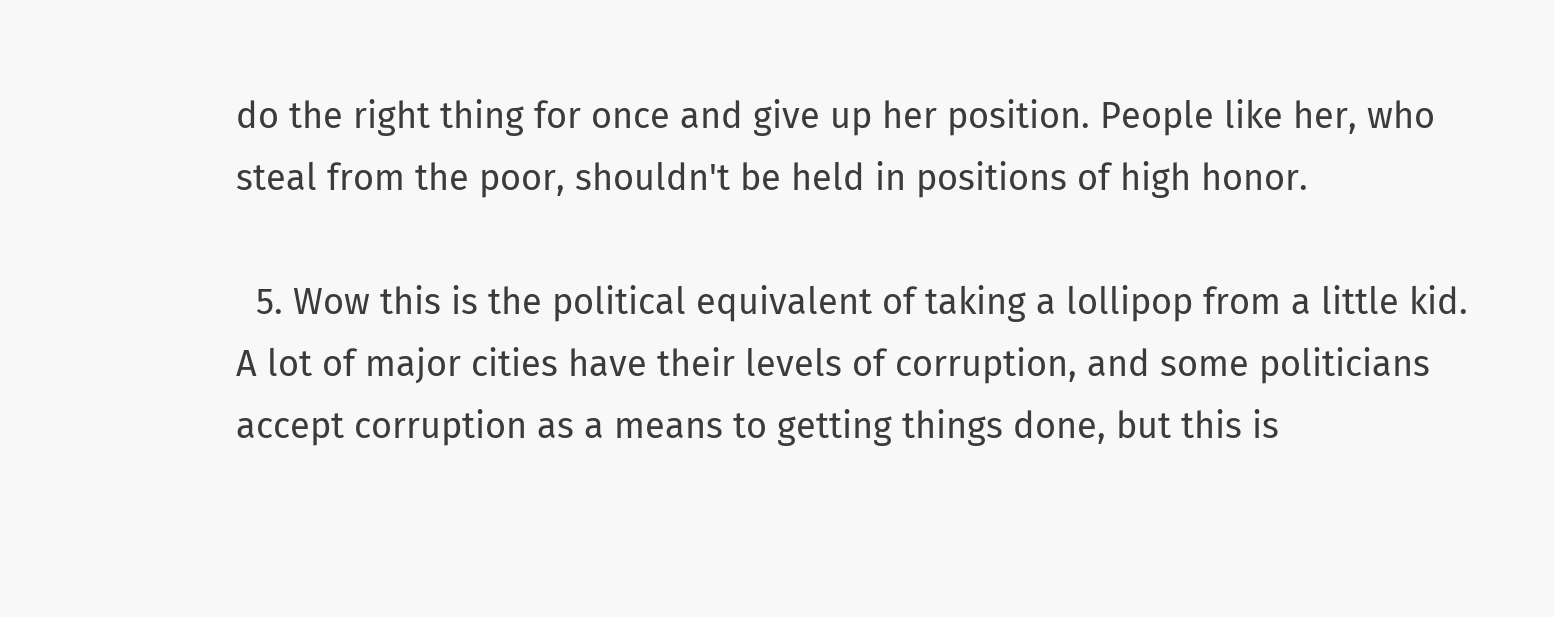do the right thing for once and give up her position. People like her, who steal from the poor, shouldn't be held in positions of high honor.

  5. Wow this is the political equivalent of taking a lollipop from a little kid. A lot of major cities have their levels of corruption, and some politicians accept corruption as a means to getting things done, but this is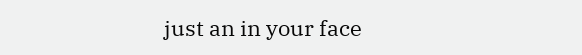just an in your face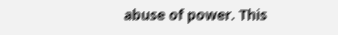abuse of power. This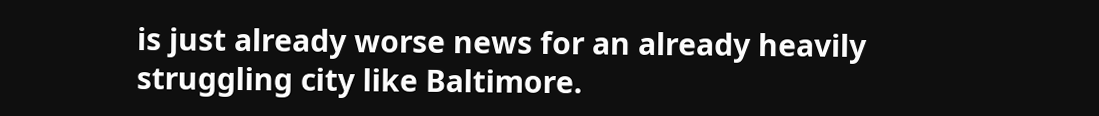is just already worse news for an already heavily struggling city like Baltimore.